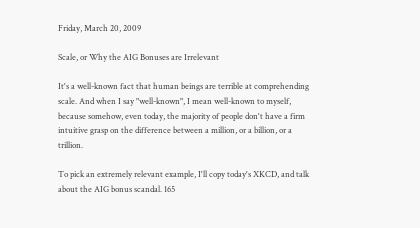Friday, March 20, 2009

Scale, or Why the AIG Bonuses are Irrelevant

It's a well-known fact that human beings are terrible at comprehending scale. And when I say "well-known", I mean well-known to myself, because somehow, even today, the majority of people don't have a firm intuitive grasp on the difference between a million, or a billion, or a trillion.

To pick an extremely relevant example, I'll copy today's XKCD, and talk about the AIG bonus scandal. 165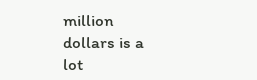million dollars is a lot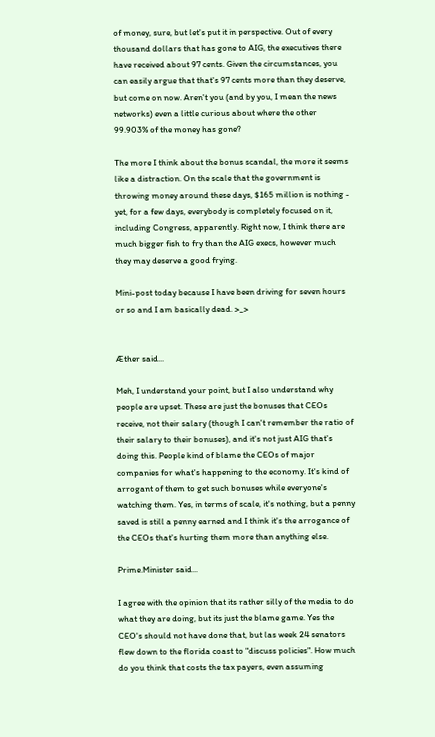of money, sure, but let's put it in perspective. Out of every thousand dollars that has gone to AIG, the executives there have received about 97 cents. Given the circumstances, you can easily argue that that's 97 cents more than they deserve, but come on now. Aren't you (and by you, I mean the news networks) even a little curious about where the other 99.903% of the money has gone?

The more I think about the bonus scandal, the more it seems like a distraction. On the scale that the government is throwing money around these days, $165 million is nothing - yet, for a few days, everybody is completely focused on it, including Congress, apparently. Right now, I think there are much bigger fish to fry than the AIG execs, however much they may deserve a good frying.

Mini-post today because I have been driving for seven hours or so and I am basically dead. >_>


Æther said...

Meh, I understand your point, but I also understand why people are upset. These are just the bonuses that CEOs receive, not their salary (though I can't remember the ratio of their salary to their bonuses), and it's not just AIG that's doing this. People kind of blame the CEOs of major companies for what's happening to the economy. It's kind of arrogant of them to get such bonuses while everyone's watching them. Yes, in terms of scale, it's nothing, but a penny saved is still a penny earned and I think it's the arrogance of the CEOs that's hurting them more than anything else.

Prime.Minister said...

I agree with the opinion that its rather silly of the media to do what they are doing, but its just the blame game. Yes the CEO's should not have done that, but las week 24 senators flew down to the florida coast to "discuss policies". How much do you think that costs the tax payers, even assuming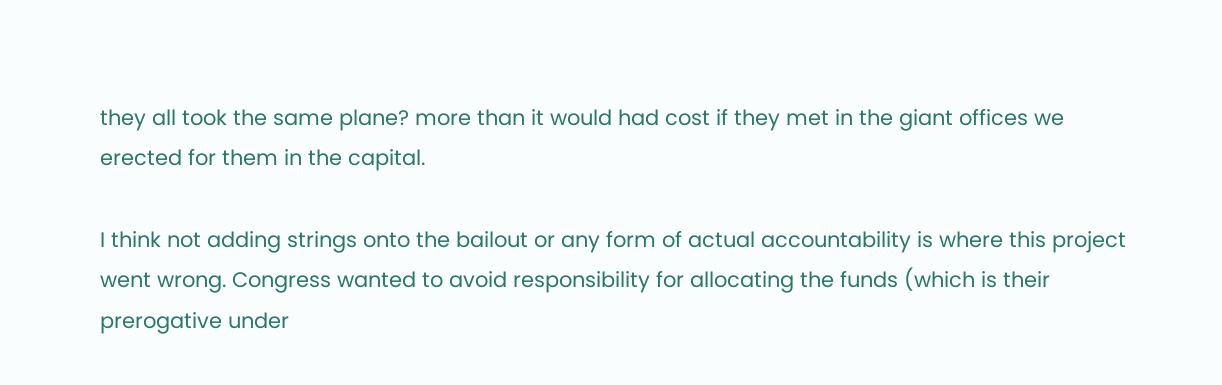they all took the same plane? more than it would had cost if they met in the giant offices we erected for them in the capital.

I think not adding strings onto the bailout or any form of actual accountability is where this project went wrong. Congress wanted to avoid responsibility for allocating the funds (which is their prerogative under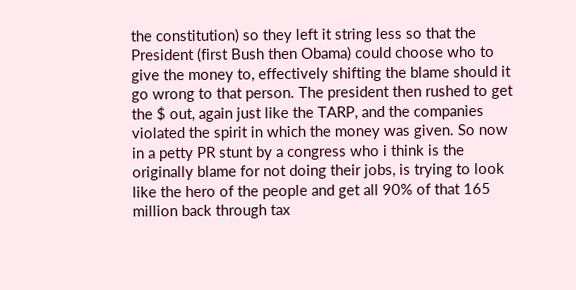the constitution) so they left it string less so that the President (first Bush then Obama) could choose who to give the money to, effectively shifting the blame should it go wrong to that person. The president then rushed to get the $ out, again just like the TARP, and the companies violated the spirit in which the money was given. So now in a petty PR stunt by a congress who i think is the originally blame for not doing their jobs, is trying to look like the hero of the people and get all 90% of that 165 million back through tax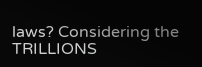laws? Considering the TRILLIONS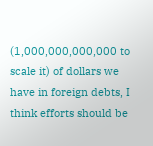(1,000,000,000,000 to scale it) of dollars we have in foreign debts, I think efforts should be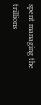spent managing the trillions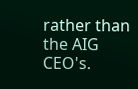rather than the AIG CEO's.